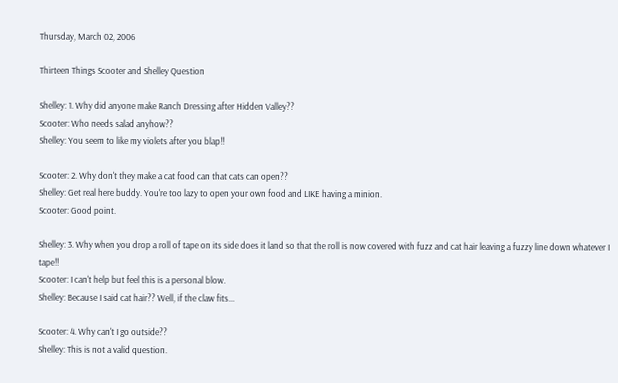Thursday, March 02, 2006

Thirteen Things Scooter and Shelley Question

Shelley: 1. Why did anyone make Ranch Dressing after Hidden Valley??
Scooter: Who needs salad anyhow??
Shelley: You seem to like my violets after you blap!!

Scooter: 2. Why don't they make a cat food can that cats can open??
Shelley: Get real here buddy. You're too lazy to open your own food and LIKE having a minion.
Scooter: Good point.

Shelley: 3. Why when you drop a roll of tape on its side does it land so that the roll is now covered with fuzz and cat hair leaving a fuzzy line down whatever I tape!!
Scooter: I can't help but feel this is a personal blow.
Shelley: Because I said cat hair?? Well, if the claw fits...

Scooter: 4. Why can't I go outside??
Shelley: This is not a valid question.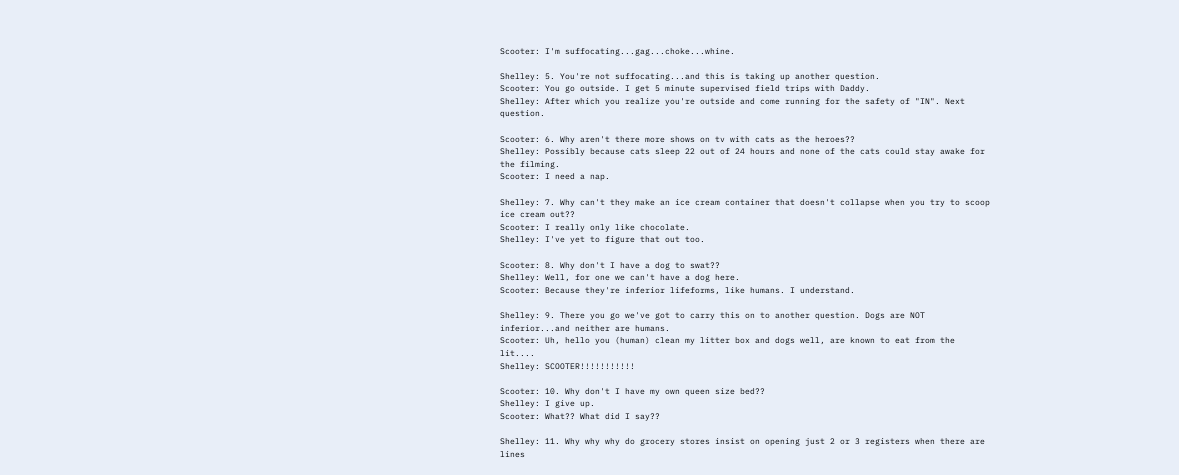Scooter: I'm suffocating...gag...choke...whine.

Shelley: 5. You're not suffocating...and this is taking up another question.
Scooter: You go outside. I get 5 minute supervised field trips with Daddy.
Shelley: After which you realize you're outside and come running for the safety of "IN". Next question.

Scooter: 6. Why aren't there more shows on tv with cats as the heroes??
Shelley: Possibly because cats sleep 22 out of 24 hours and none of the cats could stay awake for the filming.
Scooter: I need a nap.

Shelley: 7. Why can't they make an ice cream container that doesn't collapse when you try to scoop ice cream out??
Scooter: I really only like chocolate.
Shelley: I've yet to figure that out too.

Scooter: 8. Why don't I have a dog to swat??
Shelley: Well, for one we can't have a dog here.
Scooter: Because they're inferior lifeforms, like humans. I understand.

Shelley: 9. There you go we've got to carry this on to another question. Dogs are NOT inferior...and neither are humans.
Scooter: Uh, hello you (human) clean my litter box and dogs well, are known to eat from the lit....
Shelley: SCOOTER!!!!!!!!!!!

Scooter: 10. Why don't I have my own queen size bed??
Shelley: I give up.
Scooter: What?? What did I say??

Shelley: 11. Why why why do grocery stores insist on opening just 2 or 3 registers when there are lines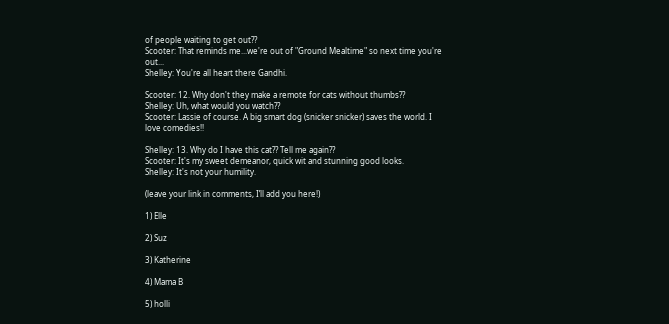of people waiting to get out??
Scooter: That reminds me...we're out of "Ground Mealtime" so next time you're out...
Shelley: You're all heart there Gandhi.

Scooter: 12. Why don't they make a remote for cats without thumbs??
Shelley: Uh, what would you watch??
Scooter: Lassie of course. A big smart dog (snicker snicker) saves the world. I love comedies!!

Shelley: 13. Why do I have this cat?? Tell me again??
Scooter: It's my sweet demeanor, quick wit and stunning good looks.
Shelley: It's not your humility.

(leave your link in comments, I’ll add you here!)

1) Elle

2) Suz

3) Katherine

4) Mama B

5) holli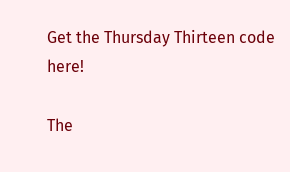Get the Thursday Thirteen code here!

The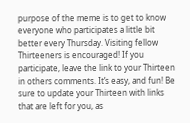purpose of the meme is to get to know everyone who participates a little bit better every Thursday. Visiting fellow Thirteeners is encouraged! If you participate, leave the link to your Thirteen in others comments. It’s easy, and fun! Be sure to update your Thirteen with links that are left for you, as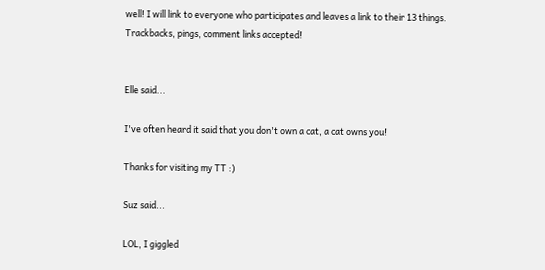well! I will link to everyone who participates and leaves a link to their 13 things. Trackbacks, pings, comment links accepted!


Elle said...

I've often heard it said that you don't own a cat, a cat owns you!

Thanks for visiting my TT :)

Suz said...

LOL, I giggled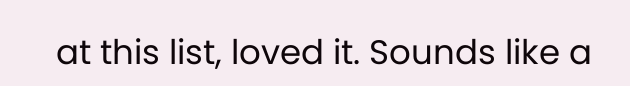at this list, loved it. Sounds like a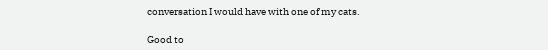conversation I would have with one of my cats.

Good to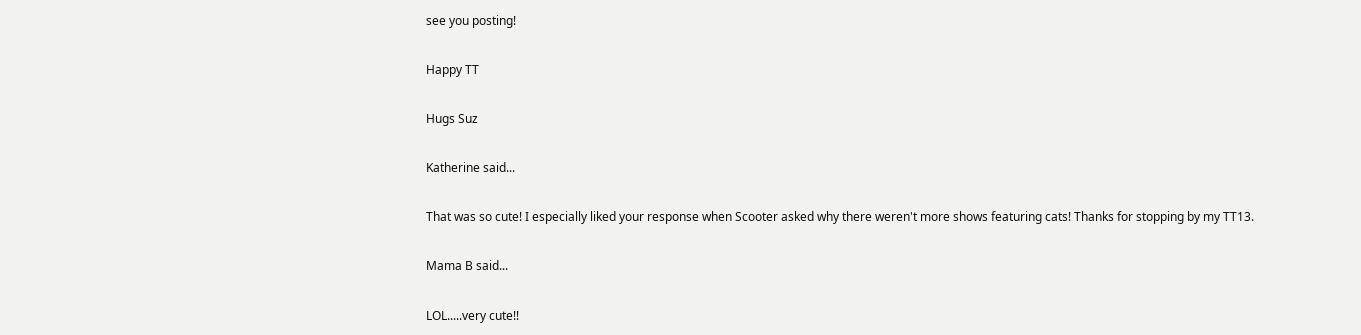see you posting!

Happy TT

Hugs Suz

Katherine said...

That was so cute! I especially liked your response when Scooter asked why there weren't more shows featuring cats! Thanks for stopping by my TT13.

Mama B said...

LOL.....very cute!!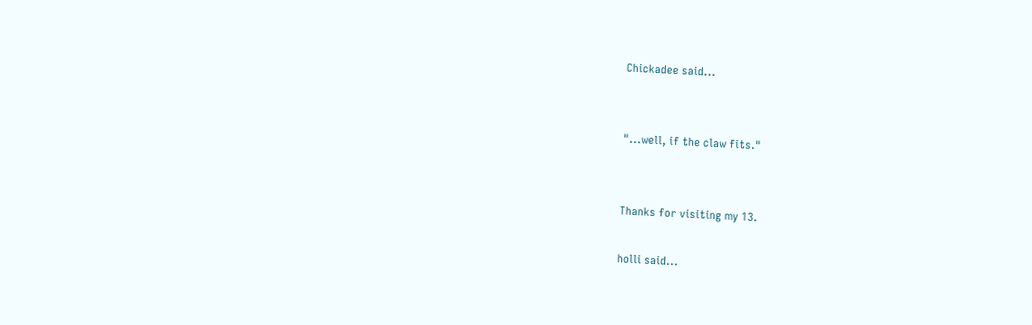Chickadee said...


"...well, if the claw fits."


Thanks for visiting my 13.

holli said...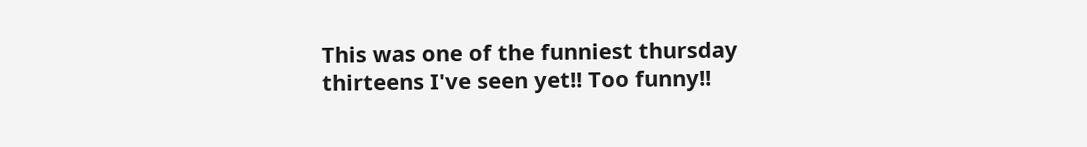This was one of the funniest thursday thirteens I've seen yet!! Too funny!!